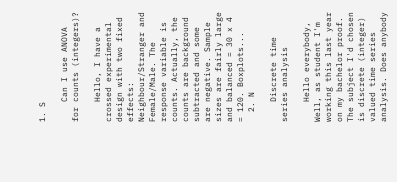1. S

    Can I use ANOVA for counts (integers)?

    Hello, I have a crossed experimental design with two fixed effects: Neighbour/Stranger and Female/Male. The response variable is counts. Actually, the counts are background subtracted and some are negative. Sample sizes are fairly large and balanced = 30 x 4 = 120. Boxplots...
  2. N

    Discrete time series analysis

    Hello everybody, Well, as student I'm working this last year on my bachelor proof. The subject I'd chosen is discrete (integer) valued time series analysis. Does anybody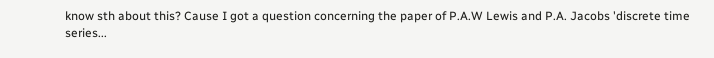know sth about this? Cause I got a question concerning the paper of P.A.W Lewis and P.A. Jacobs 'discrete time series...